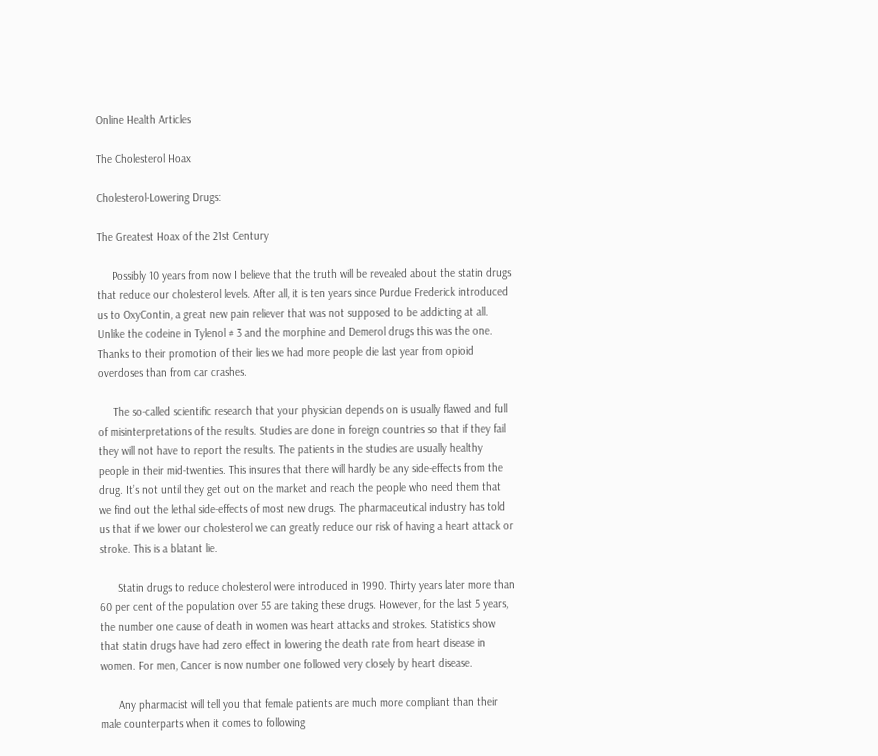Online Health Articles

The Cholesterol Hoax

Cholesterol-Lowering Drugs:

The Greatest Hoax of the 21st Century

     Possibly 10 years from now I believe that the truth will be revealed about the statin drugs that reduce our cholesterol levels. After all, it is ten years since Purdue Frederick introduced us to OxyContin, a great new pain reliever that was not supposed to be addicting at all. Unlike the codeine in Tylenol # 3 and the morphine and Demerol drugs this was the one.  Thanks to their promotion of their lies we had more people die last year from opioid overdoses than from car crashes.

     The so-called scientific research that your physician depends on is usually flawed and full of misinterpretations of the results. Studies are done in foreign countries so that if they fail they will not have to report the results. The patients in the studies are usually healthy people in their mid-twenties. This insures that there will hardly be any side-effects from the drug. It’s not until they get out on the market and reach the people who need them that we find out the lethal side-effects of most new drugs. The pharmaceutical industry has told us that if we lower our cholesterol we can greatly reduce our risk of having a heart attack or stroke. This is a blatant lie.

      Statin drugs to reduce cholesterol were introduced in 1990. Thirty years later more than 60 per cent of the population over 55 are taking these drugs. However, for the last 5 years, the number one cause of death in women was heart attacks and strokes. Statistics show that statin drugs have had zero effect in lowering the death rate from heart disease in women. For men, Cancer is now number one followed very closely by heart disease.

      Any pharmacist will tell you that female patients are much more compliant than their male counterparts when it comes to following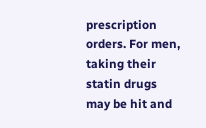prescription orders. For men, taking their statin drugs may be hit and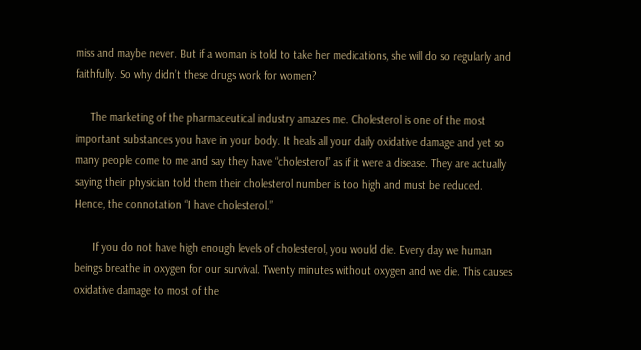miss and maybe never. But if a woman is told to take her medications, she will do so regularly and faithfully. So why didn’t these drugs work for women?

     The marketing of the pharmaceutical industry amazes me. Cholesterol is one of the most important substances you have in your body. It heals all your daily oxidative damage and yet so many people come to me and say they have “cholesterol” as if it were a disease. They are actually saying their physician told them their cholesterol number is too high and must be reduced. Hence, the connotation “I have cholesterol.”

      If you do not have high enough levels of cholesterol, you would die. Every day we human beings breathe in oxygen for our survival. Twenty minutes without oxygen and we die. This causes oxidative damage to most of the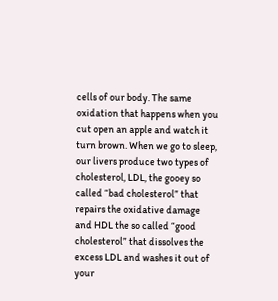cells of our body. The same oxidation that happens when you cut open an apple and watch it turn brown. When we go to sleep, our livers produce two types of cholesterol, LDL, the gooey so called “bad cholesterol” that repairs the oxidative damage and HDL the so called “good cholesterol” that dissolves the excess LDL and washes it out of your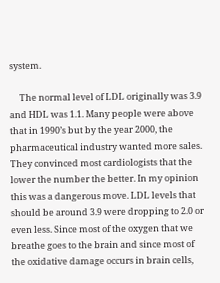system.

     The normal level of LDL originally was 3.9 and HDL was 1.1. Many people were above that in 1990’s but by the year 2000, the pharmaceutical industry wanted more sales. They convinced most cardiologists that the lower the number the better. In my opinion this was a dangerous move. LDL levels that should be around 3.9 were dropping to 2.0 or even less. Since most of the oxygen that we breathe goes to the brain and since most of the oxidative damage occurs in brain cells,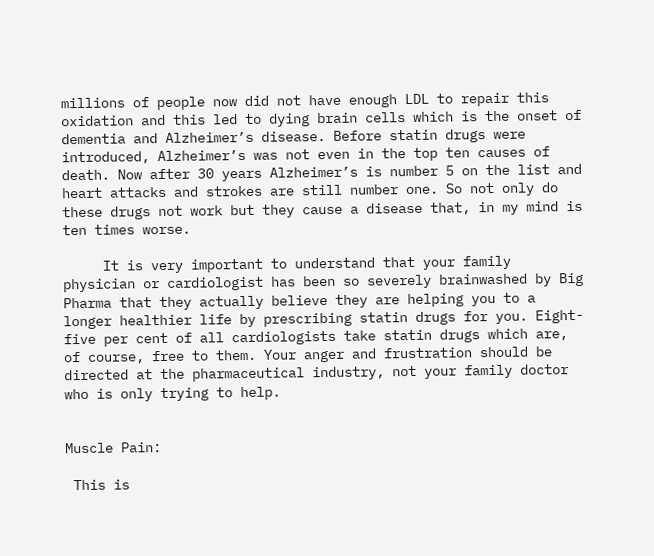millions of people now did not have enough LDL to repair this oxidation and this led to dying brain cells which is the onset of dementia and Alzheimer’s disease. Before statin drugs were introduced, Alzheimer’s was not even in the top ten causes of death. Now after 30 years Alzheimer’s is number 5 on the list and heart attacks and strokes are still number one. So not only do these drugs not work but they cause a disease that, in my mind is ten times worse.

     It is very important to understand that your family physician or cardiologist has been so severely brainwashed by Big Pharma that they actually believe they are helping you to a longer healthier life by prescribing statin drugs for you. Eight-five per cent of all cardiologists take statin drugs which are, of course, free to them. Your anger and frustration should be directed at the pharmaceutical industry, not your family doctor who is only trying to help.


Muscle Pain:

 This is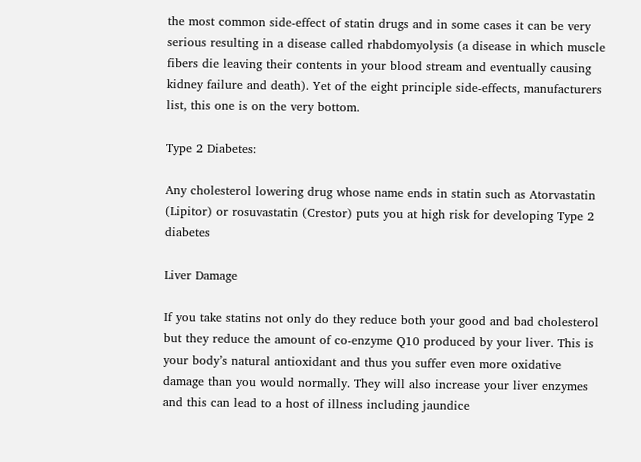the most common side-effect of statin drugs and in some cases it can be very serious resulting in a disease called rhabdomyolysis (a disease in which muscle fibers die leaving their contents in your blood stream and eventually causing kidney failure and death). Yet of the eight principle side-effects, manufacturers list, this one is on the very bottom.

Type 2 Diabetes:

Any cholesterol lowering drug whose name ends in statin such as Atorvastatin (Lipitor) or rosuvastatin (Crestor) puts you at high risk for developing Type 2 diabetes

Liver Damage

If you take statins not only do they reduce both your good and bad cholesterol but they reduce the amount of co-enzyme Q10 produced by your liver. This is your body’s natural antioxidant and thus you suffer even more oxidative damage than you would normally. They will also increase your liver enzymes and this can lead to a host of illness including jaundice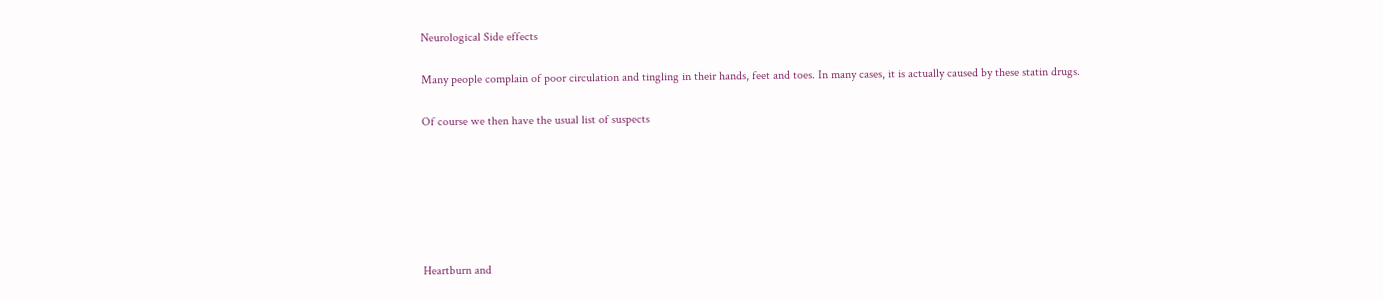Neurological Side effects

Many people complain of poor circulation and tingling in their hands, feet and toes. In many cases, it is actually caused by these statin drugs.

Of course we then have the usual list of suspects






Heartburn and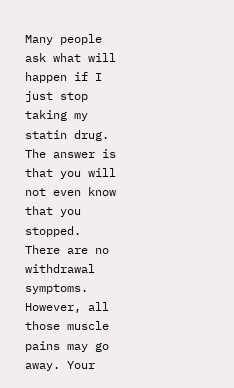Many people ask what will happen if I just stop taking my statin drug. The answer is that you will not even know that you stopped. There are no withdrawal symptoms. However, all those muscle pains may go away. Your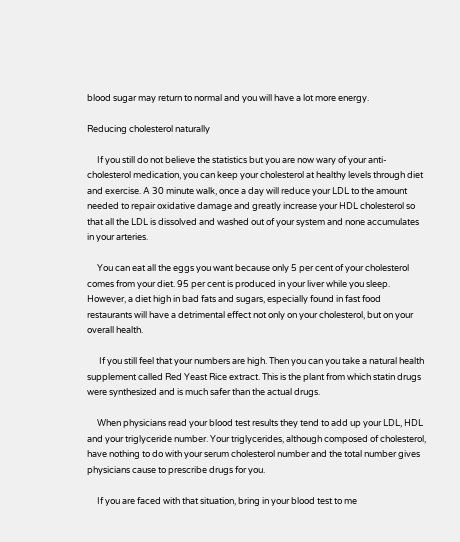blood sugar may return to normal and you will have a lot more energy.

Reducing cholesterol naturally

     If you still do not believe the statistics but you are now wary of your anti-cholesterol medication, you can keep your cholesterol at healthy levels through diet and exercise. A 30 minute walk, once a day will reduce your LDL to the amount needed to repair oxidative damage and greatly increase your HDL cholesterol so that all the LDL is dissolved and washed out of your system and none accumulates in your arteries.

     You can eat all the eggs you want because only 5 per cent of your cholesterol comes from your diet. 95 per cent is produced in your liver while you sleep. However, a diet high in bad fats and sugars, especially found in fast food restaurants will have a detrimental effect not only on your cholesterol, but on your overall health.

      If you still feel that your numbers are high. Then you can you take a natural health supplement called Red Yeast Rice extract. This is the plant from which statin drugs were synthesized and is much safer than the actual drugs.

     When physicians read your blood test results they tend to add up your LDL, HDL and your triglyceride number. Your triglycerides, although composed of cholesterol, have nothing to do with your serum cholesterol number and the total number gives physicians cause to prescribe drugs for you.

     If you are faced with that situation, bring in your blood test to me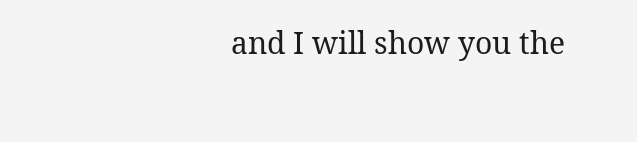and I will show you the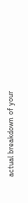actual breakdown of your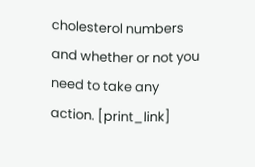cholesterol numbers and whether or not you need to take any action. [print_link]